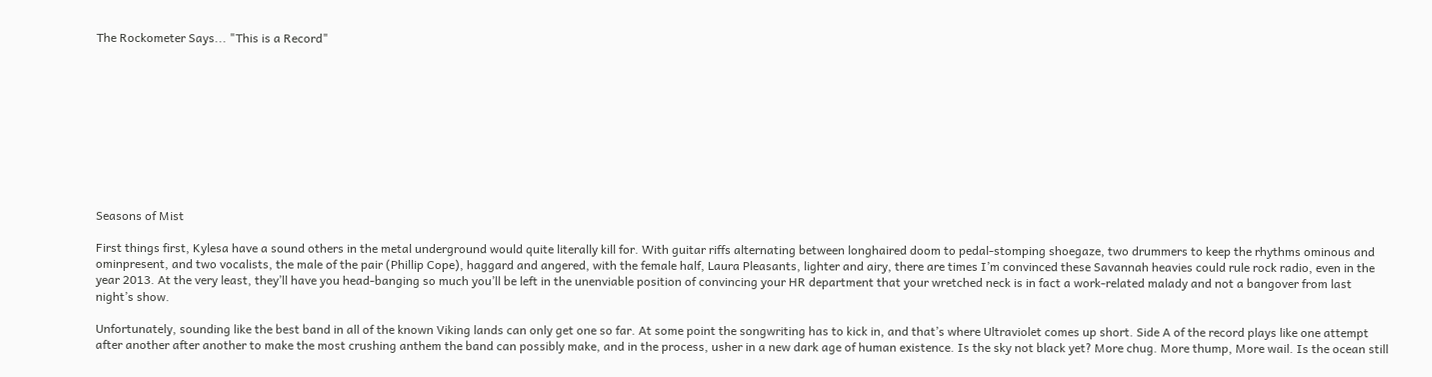The Rockometer Says... "This is a Record"










Seasons of Mist

First things first, Kylesa have a sound others in the metal underground would quite literally kill for. With guitar riffs alternating between longhaired doom to pedal-stomping shoegaze, two drummers to keep the rhythms ominous and ominpresent, and two vocalists, the male of the pair (Phillip Cope), haggard and angered, with the female half, Laura Pleasants, lighter and airy, there are times I’m convinced these Savannah heavies could rule rock radio, even in the year 2013. At the very least, they’ll have you head-banging so much you’ll be left in the unenviable position of convincing your HR department that your wretched neck is in fact a work-related malady and not a bangover from last night’s show.

Unfortunately, sounding like the best band in all of the known Viking lands can only get one so far. At some point the songwriting has to kick in, and that’s where Ultraviolet comes up short. Side A of the record plays like one attempt after another after another to make the most crushing anthem the band can possibly make, and in the process, usher in a new dark age of human existence. Is the sky not black yet? More chug. More thump, More wail. Is the ocean still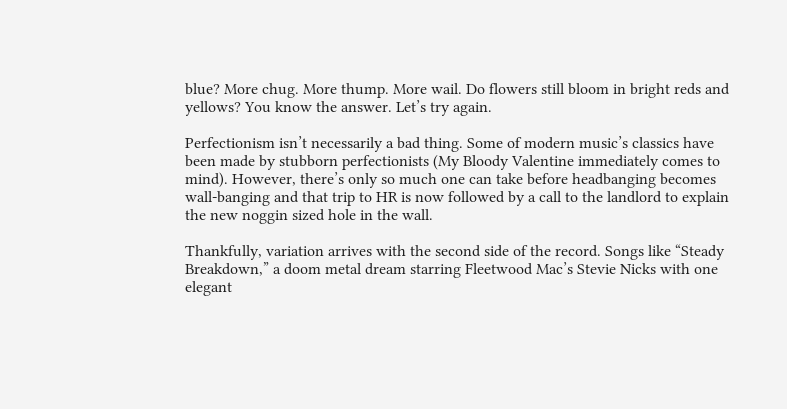blue? More chug. More thump. More wail. Do flowers still bloom in bright reds and yellows? You know the answer. Let’s try again.

Perfectionism isn’t necessarily a bad thing. Some of modern music’s classics have been made by stubborn perfectionists (My Bloody Valentine immediately comes to mind). However, there’s only so much one can take before headbanging becomes wall-banging and that trip to HR is now followed by a call to the landlord to explain the new noggin sized hole in the wall.

Thankfully, variation arrives with the second side of the record. Songs like “Steady Breakdown,” a doom metal dream starring Fleetwood Mac’s Stevie Nicks with one elegant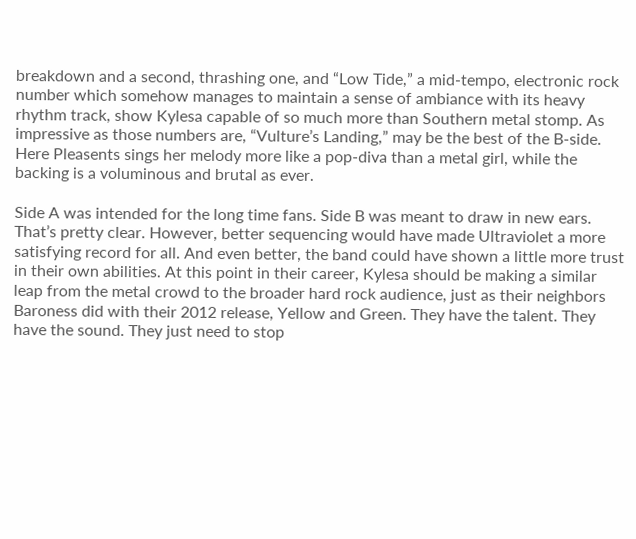breakdown and a second, thrashing one, and “Low Tide,” a mid-tempo, electronic rock number which somehow manages to maintain a sense of ambiance with its heavy rhythm track, show Kylesa capable of so much more than Southern metal stomp. As impressive as those numbers are, “Vulture’s Landing,” may be the best of the B-side. Here Pleasents sings her melody more like a pop-diva than a metal girl, while the backing is a voluminous and brutal as ever.

Side A was intended for the long time fans. Side B was meant to draw in new ears. That’s pretty clear. However, better sequencing would have made Ultraviolet a more satisfying record for all. And even better, the band could have shown a little more trust in their own abilities. At this point in their career, Kylesa should be making a similar leap from the metal crowd to the broader hard rock audience, just as their neighbors Baroness did with their 2012 release, Yellow and Green. They have the talent. They have the sound. They just need to stop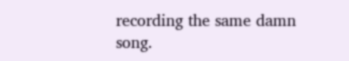recording the same damn song.